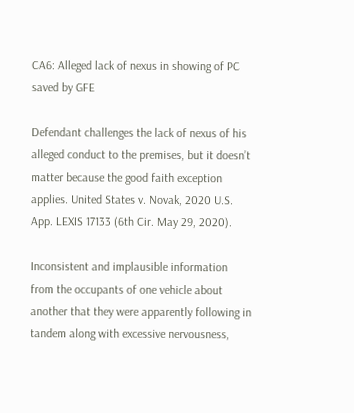CA6: Alleged lack of nexus in showing of PC saved by GFE

Defendant challenges the lack of nexus of his alleged conduct to the premises, but it doesn’t matter because the good faith exception applies. United States v. Novak, 2020 U.S. App. LEXIS 17133 (6th Cir. May 29, 2020).

Inconsistent and implausible information from the occupants of one vehicle about another that they were apparently following in tandem along with excessive nervousness,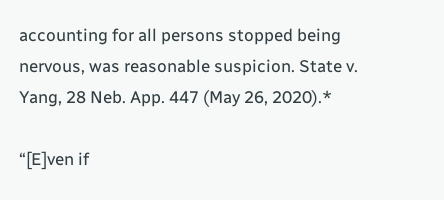accounting for all persons stopped being nervous, was reasonable suspicion. State v. Yang, 28 Neb. App. 447 (May 26, 2020).*

“[E]ven if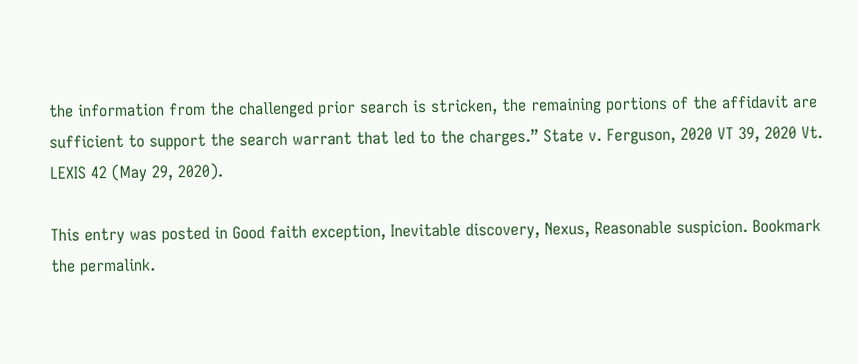the information from the challenged prior search is stricken, the remaining portions of the affidavit are sufficient to support the search warrant that led to the charges.” State v. Ferguson, 2020 VT 39, 2020 Vt. LEXIS 42 (May 29, 2020).

This entry was posted in Good faith exception, Inevitable discovery, Nexus, Reasonable suspicion. Bookmark the permalink.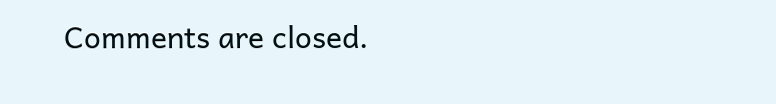Comments are closed.